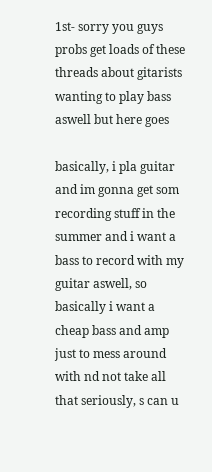1st- sorry you guys probs get loads of these threads about gitarists wanting to play bass aswell but here goes

basically, i pla guitar and im gonna get som recording stuff in the summer and i want a bass to record with my guitar aswell, so basically i want a cheap bass and amp just to mess around with nd not take all that seriously, s can u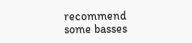recommend some basses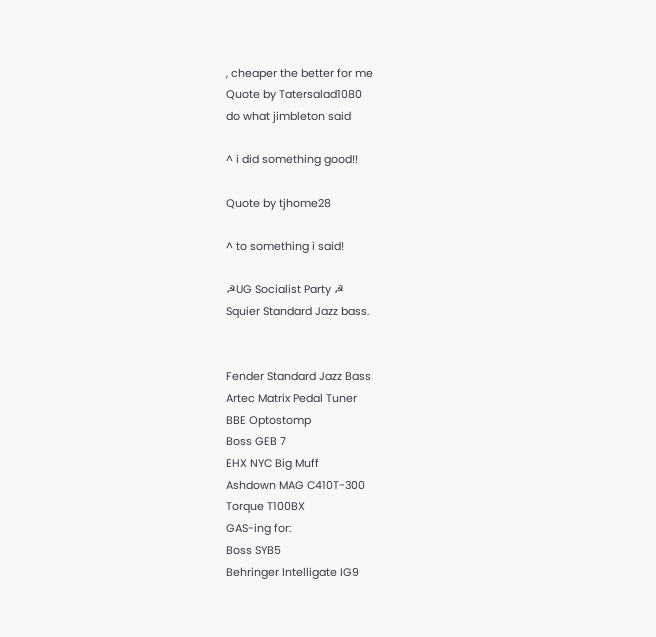, cheaper the better for me
Quote by Tatersalad1080
do what jimbleton said

^ i did something good!!

Quote by tjhome28

^ to something i said!

☭UG Socialist Party ☭
Squier Standard Jazz bass.


Fender Standard Jazz Bass
Artec Matrix Pedal Tuner
BBE Optostomp
Boss GEB 7
EHX NYC Big Muff
Ashdown MAG C410T-300
Torque T100BX
GAS-ing for:
Boss SYB5
Behringer Intelligate IG9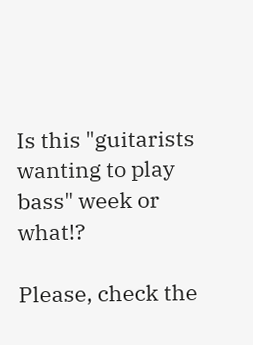Is this "guitarists wanting to play bass" week or what!?

Please, check the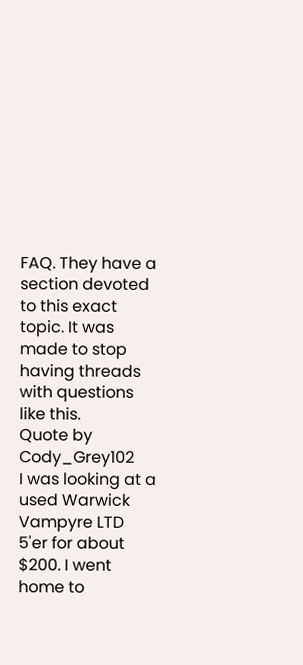FAQ. They have a section devoted to this exact topic. It was made to stop having threads with questions like this.
Quote by Cody_Grey102
I was looking at a used Warwick Vampyre LTD 5'er for about $200. I went home to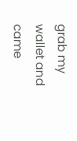grab my wallet and came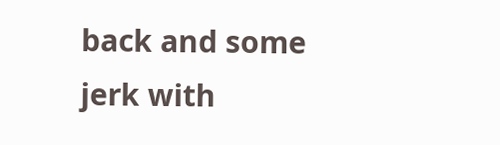back and some jerk with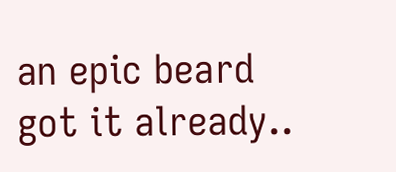an epic beard got it already..